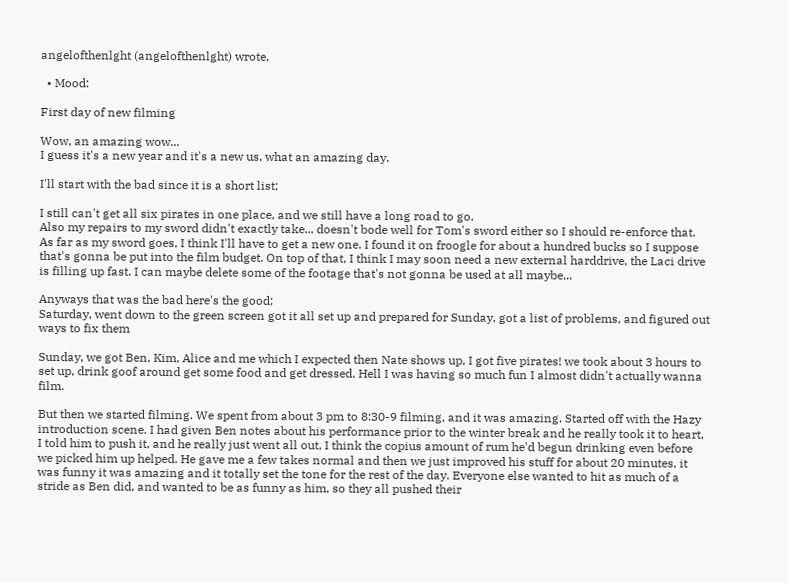angelofthenlght (angelofthenlght) wrote,

  • Mood:

First day of new filming

Wow, an amazing wow...
I guess it's a new year and it's a new us, what an amazing day.

I'll start with the bad since it is a short list;

I still can't get all six pirates in one place, and we still have a long road to go.
Also my repairs to my sword didn't exactly take... doesn't bode well for Tom's sword either so I should re-enforce that. As far as my sword goes, I think I'll have to get a new one. I found it on froogle for about a hundred bucks so I suppose that's gonna be put into the film budget. On top of that, I think I may soon need a new external harddrive, the Laci drive is filling up fast. I can maybe delete some of the footage that's not gonna be used at all maybe...

Anyways that was the bad here's the good;
Saturday, went down to the green screen got it all set up and prepared for Sunday, got a list of problems, and figured out ways to fix them

Sunday, we got Ben, Kim, Alice and me which I expected then Nate shows up, I got five pirates! we took about 3 hours to set up, drink goof around get some food and get dressed. Hell I was having so much fun I almost didn't actually wanna film.

But then we started filming. We spent from about 3 pm to 8:30-9 filming, and it was amazing. Started off with the Hazy introduction scene. I had given Ben notes about his performance prior to the winter break and he really took it to heart, I told him to push it, and he really just went all out, I think the copius amount of rum he'd begun drinking even before we picked him up helped. He gave me a few takes normal and then we just improved his stuff for about 20 minutes, it was funny it was amazing and it totally set the tone for the rest of the day. Everyone else wanted to hit as much of a stride as Ben did, and wanted to be as funny as him, so they all pushed their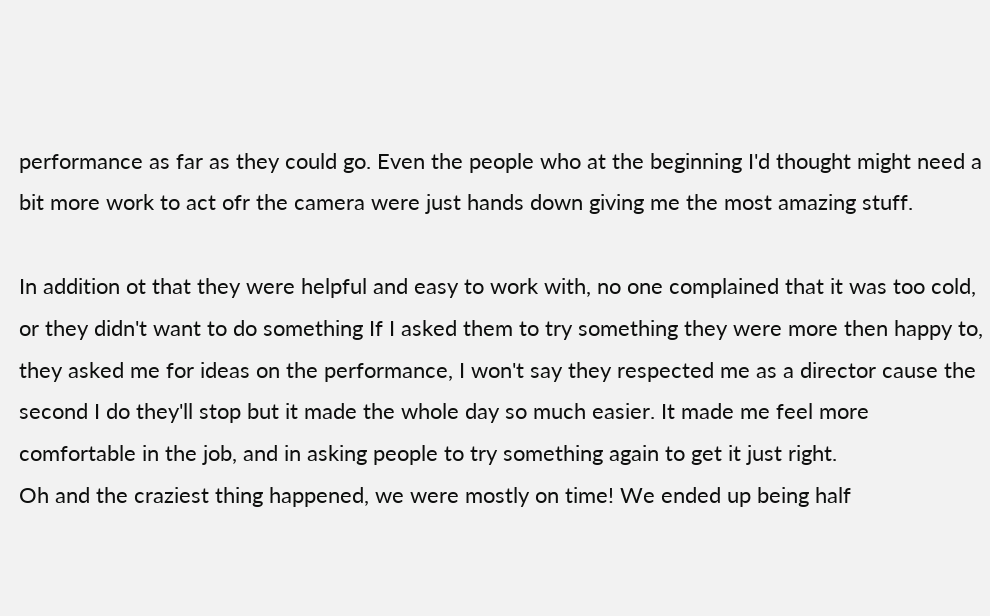performance as far as they could go. Even the people who at the beginning I'd thought might need a bit more work to act ofr the camera were just hands down giving me the most amazing stuff.

In addition ot that they were helpful and easy to work with, no one complained that it was too cold, or they didn't want to do something If I asked them to try something they were more then happy to, they asked me for ideas on the performance, I won't say they respected me as a director cause the second I do they'll stop but it made the whole day so much easier. It made me feel more comfortable in the job, and in asking people to try something again to get it just right.
Oh and the craziest thing happened, we were mostly on time! We ended up being half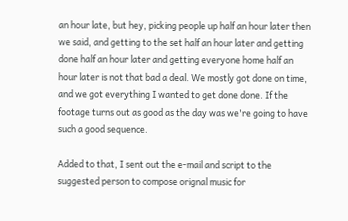an hour late, but hey, picking people up half an hour later then we said, and getting to the set half an hour later and getting done half an hour later and getting everyone home half an hour later is not that bad a deal. We mostly got done on time, and we got everything I wanted to get done done. If the footage turns out as good as the day was we're going to have such a good sequence.

Added to that, I sent out the e-mail and script to the suggested person to compose orignal music for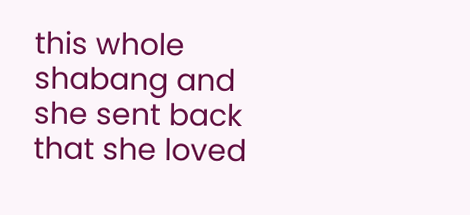this whole shabang and she sent back that she loved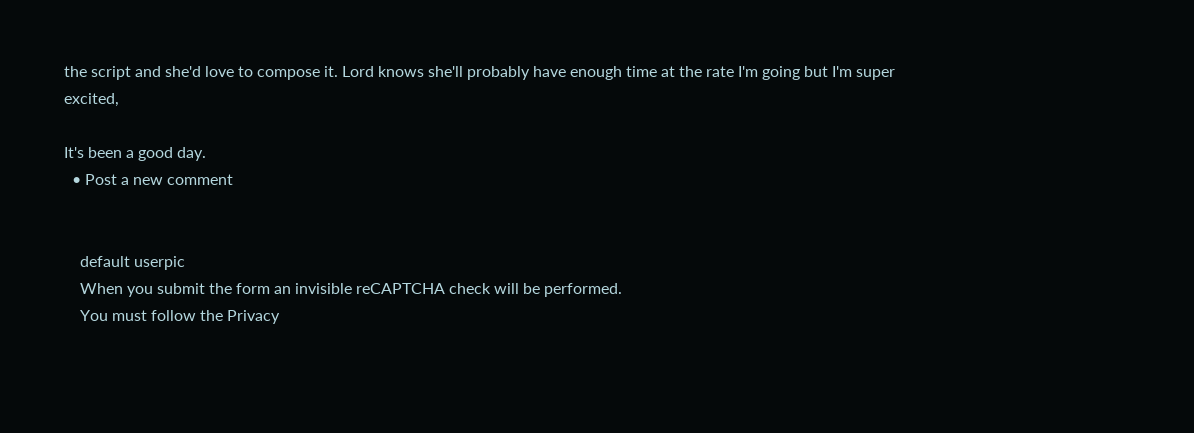the script and she'd love to compose it. Lord knows she'll probably have enough time at the rate I'm going but I'm super excited,

It's been a good day.
  • Post a new comment


    default userpic
    When you submit the form an invisible reCAPTCHA check will be performed.
    You must follow the Privacy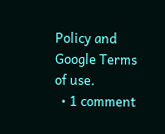Policy and Google Terms of use.
  • 1 comment